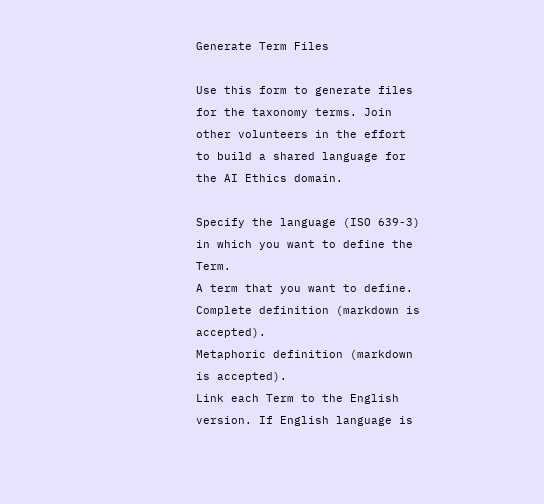Generate Term Files

Use this form to generate files for the taxonomy terms. Join other volunteers in the effort to build a shared language for the AI Ethics domain.

Specify the language (ISO 639-3) in which you want to define the Term.
A term that you want to define.
Complete definition (markdown is accepted).
Metaphoric definition (markdown is accepted).
Link each Term to the English version. If English language is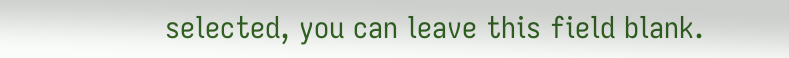selected, you can leave this field blank.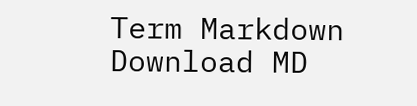Term Markdown Download MD